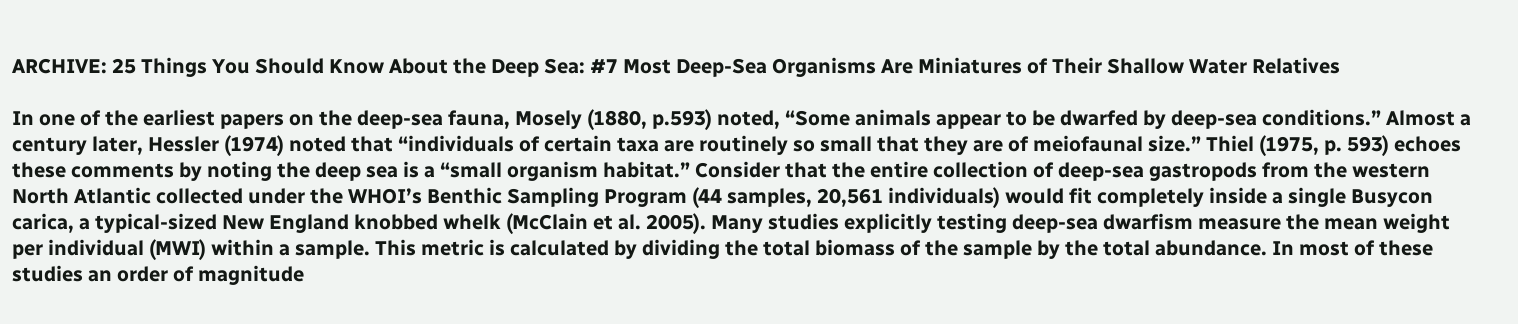ARCHIVE: 25 Things You Should Know About the Deep Sea: #7 Most Deep-Sea Organisms Are Miniatures of Their Shallow Water Relatives

In one of the earliest papers on the deep-sea fauna, Mosely (1880, p.593) noted, “Some animals appear to be dwarfed by deep-sea conditions.” Almost a century later, Hessler (1974) noted that “individuals of certain taxa are routinely so small that they are of meiofaunal size.” Thiel (1975, p. 593) echoes these comments by noting the deep sea is a “small organism habitat.” Consider that the entire collection of deep-sea gastropods from the western North Atlantic collected under the WHOI’s Benthic Sampling Program (44 samples, 20,561 individuals) would fit completely inside a single Busycon carica, a typical-sized New England knobbed whelk (McClain et al. 2005). Many studies explicitly testing deep-sea dwarfism measure the mean weight per individual (MWI) within a sample. This metric is calculated by dividing the total biomass of the sample by the total abundance. In most of these studies an order of magnitude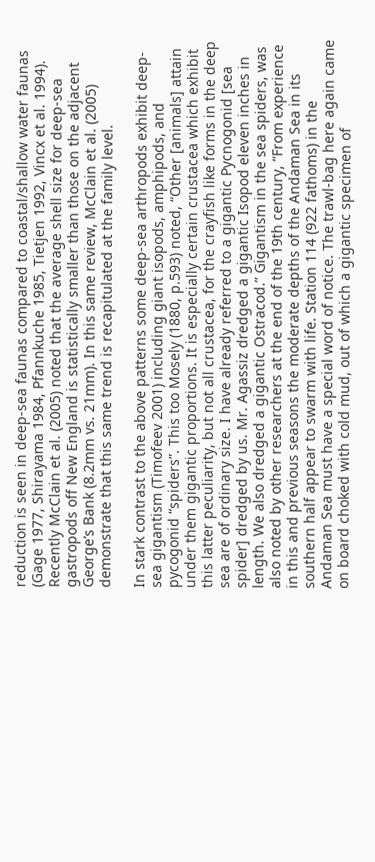reduction is seen in deep-sea faunas compared to coastal/shallow water faunas (Gage 1977, Shirayama 1984, Pfannkuche 1985, Tietjen 1992, Vincx et al. 1994). Recently McClain et al. (2005) noted that the average shell size for deep-sea gastropods off New England is statistically smaller than those on the adjacent George’s Bank (8.2mm vs. 21mm). In this same review, McClain et al. (2005) demonstrate that this same trend is recapitulated at the family level.

In stark contrast to the above patterns some deep-sea arthropods exhibit deep-sea gigantism (Timofeev 2001) including giant isopods, amphipods, and pycogonid “spiders”. This too Mosely (1880, p.593) noted, “Other [animals] attain under them gigantic proportions. It is especially certain crustacea which exhibit this latter peculiarity, but not all crustacea, for the crayfish like forms in the deep sea are of ordinary size. I have already referred to a gigantic Pycnogonid [sea spider] dredged by us. Mr. Agassiz dredged a gigantic Isopod eleven inches in length. We also dredged a gigantic Ostracod.” Gigantism in the sea spiders, was also noted by other researchers at the end of the 19th century, “From experience in this and previous seasons the moderate depths of the Andaman Sea in its southern half appear to swarm with life. Station 114 (922 fathoms) in the Andaman Sea must have a special word of notice. The trawl-bag here again came on board choked with cold mud, out of which a gigantic specimen of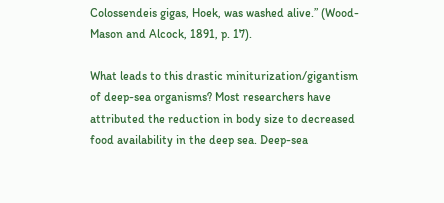Colossendeis gigas, Hoek, was washed alive.” (Wood-Mason and Alcock, 1891, p. 17).

What leads to this drastic miniturization/gigantism of deep-sea organisms? Most researchers have attributed the reduction in body size to decreased food availability in the deep sea. Deep-sea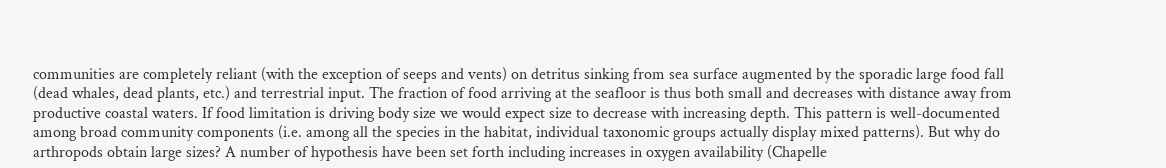communities are completely reliant (with the exception of seeps and vents) on detritus sinking from sea surface augmented by the sporadic large food fall (dead whales, dead plants, etc.) and terrestrial input. The fraction of food arriving at the seafloor is thus both small and decreases with distance away from productive coastal waters. If food limitation is driving body size we would expect size to decrease with increasing depth. This pattern is well-documented among broad community components (i.e. among all the species in the habitat, individual taxonomic groups actually display mixed patterns). But why do arthropods obtain large sizes? A number of hypothesis have been set forth including increases in oxygen availability (Chapelle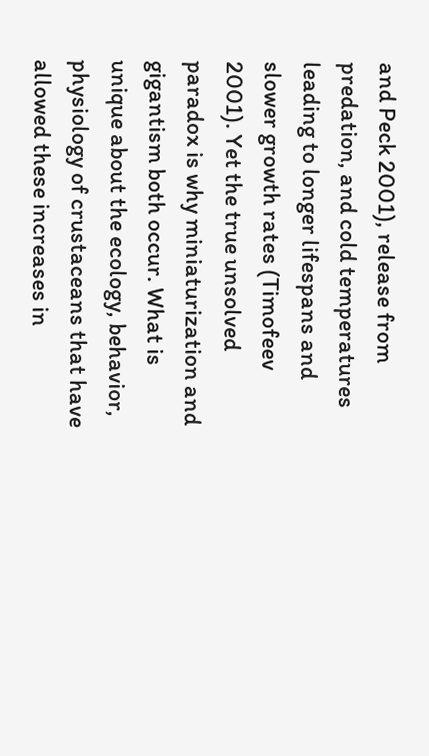and Peck 2001), release from predation, and cold temperatures leading to longer lifespans and slower growth rates (Timofeev 2001). Yet the true unsolved paradox is why miniaturization and gigantism both occur. What is unique about the ecology, behavior, physiology of crustaceans that have allowed these increases in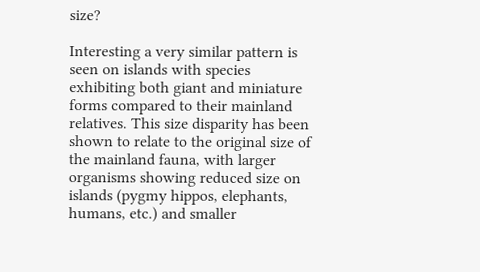size?

Interesting a very similar pattern is seen on islands with species exhibiting both giant and miniature forms compared to their mainland relatives. This size disparity has been shown to relate to the original size of the mainland fauna, with larger organisms showing reduced size on islands (pygmy hippos, elephants, humans, etc.) and smaller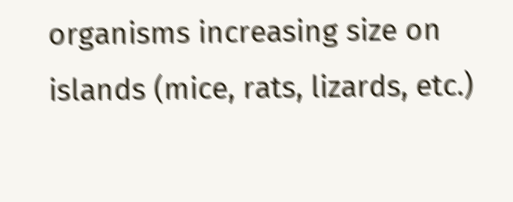organisms increasing size on islands (mice, rats, lizards, etc.)